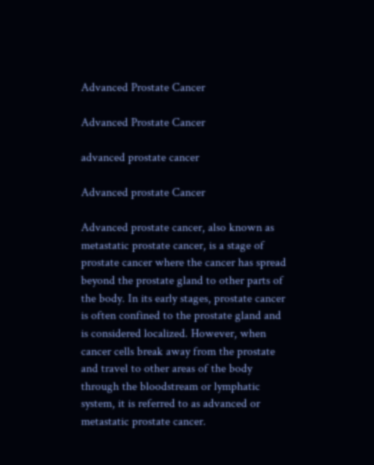Advanced Prostate Cancer

Advanced Prostate Cancer

advanced prostate cancer

Advanced prostate Cancer

Advanced prostate cancer, also known as metastatic prostate cancer, is a stage of prostate cancer where the cancer has spread beyond the prostate gland to other parts of the body. In its early stages, prostate cancer is often confined to the prostate gland and is considered localized. However, when cancer cells break away from the prostate and travel to other areas of the body through the bloodstream or lymphatic system, it is referred to as advanced or metastatic prostate cancer.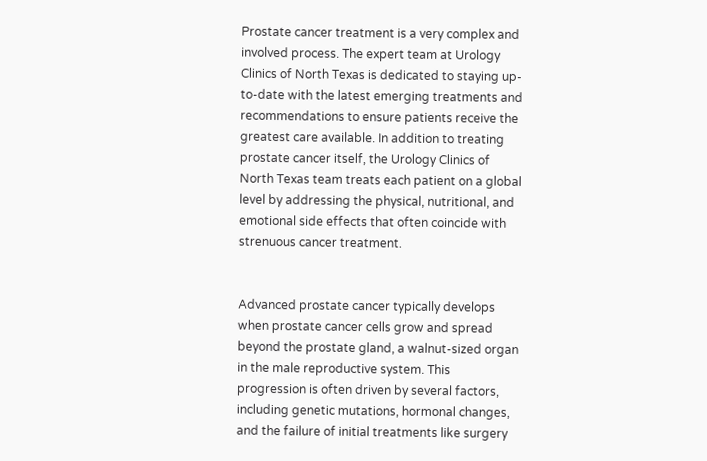Prostate cancer treatment is a very complex and involved process. The expert team at Urology Clinics of North Texas is dedicated to staying up-to-date with the latest emerging treatments and recommendations to ensure patients receive the greatest care available. In addition to treating prostate cancer itself, the Urology Clinics of North Texas team treats each patient on a global level by addressing the physical, nutritional, and emotional side effects that often coincide with strenuous cancer treatment.


Advanced prostate cancer typically develops when prostate cancer cells grow and spread beyond the prostate gland, a walnut-sized organ in the male reproductive system. This progression is often driven by several factors, including genetic mutations, hormonal changes, and the failure of initial treatments like surgery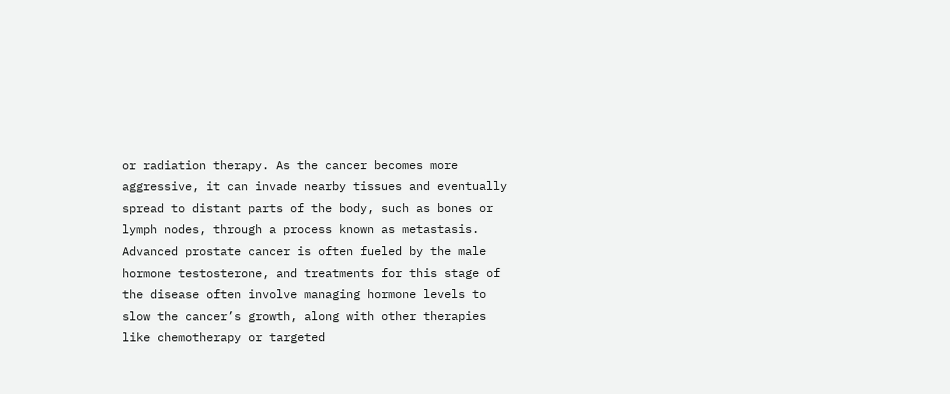or radiation therapy. As the cancer becomes more aggressive, it can invade nearby tissues and eventually spread to distant parts of the body, such as bones or lymph nodes, through a process known as metastasis. Advanced prostate cancer is often fueled by the male hormone testosterone, and treatments for this stage of the disease often involve managing hormone levels to slow the cancer’s growth, along with other therapies like chemotherapy or targeted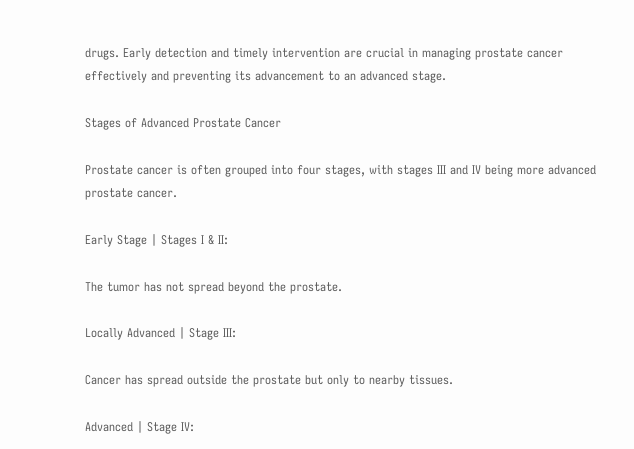drugs. Early detection and timely intervention are crucial in managing prostate cancer effectively and preventing its advancement to an advanced stage.

Stages of Advanced Prostate Cancer

Prostate cancer is often grouped into four stages, with stages III and IV being more advanced prostate cancer.

Early Stage | Stages I & II:

The tumor has not spread beyond the prostate.

Locally Advanced | Stage III:

Cancer has spread outside the prostate but only to nearby tissues.

Advanced | Stage IV: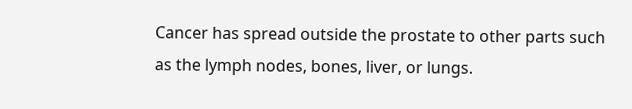Cancer has spread outside the prostate to other parts such as the lymph nodes, bones, liver, or lungs.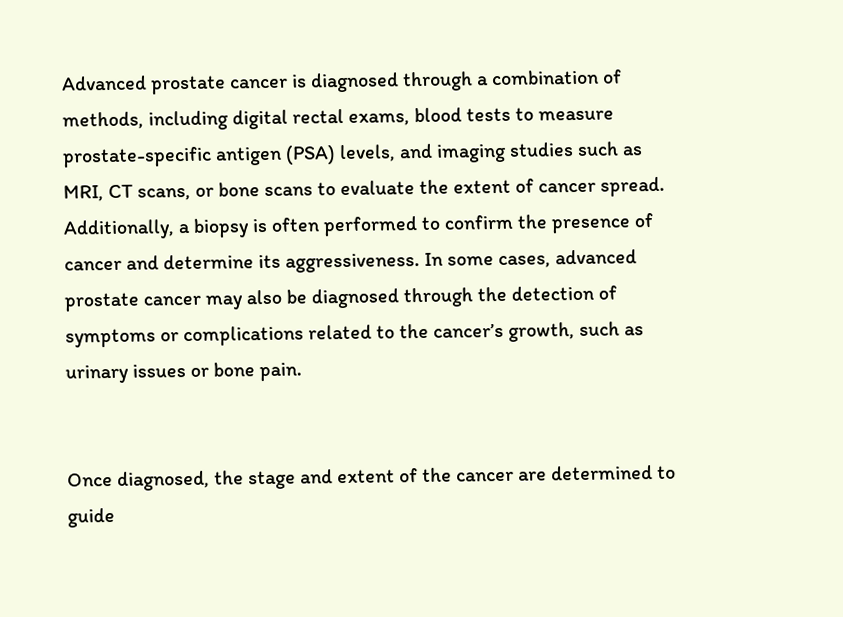Advanced prostate cancer is diagnosed through a combination of methods, including digital rectal exams, blood tests to measure prostate-specific antigen (PSA) levels, and imaging studies such as MRI, CT scans, or bone scans to evaluate the extent of cancer spread. Additionally, a biopsy is often performed to confirm the presence of cancer and determine its aggressiveness. In some cases, advanced prostate cancer may also be diagnosed through the detection of symptoms or complications related to the cancer’s growth, such as urinary issues or bone pain.


Once diagnosed, the stage and extent of the cancer are determined to guide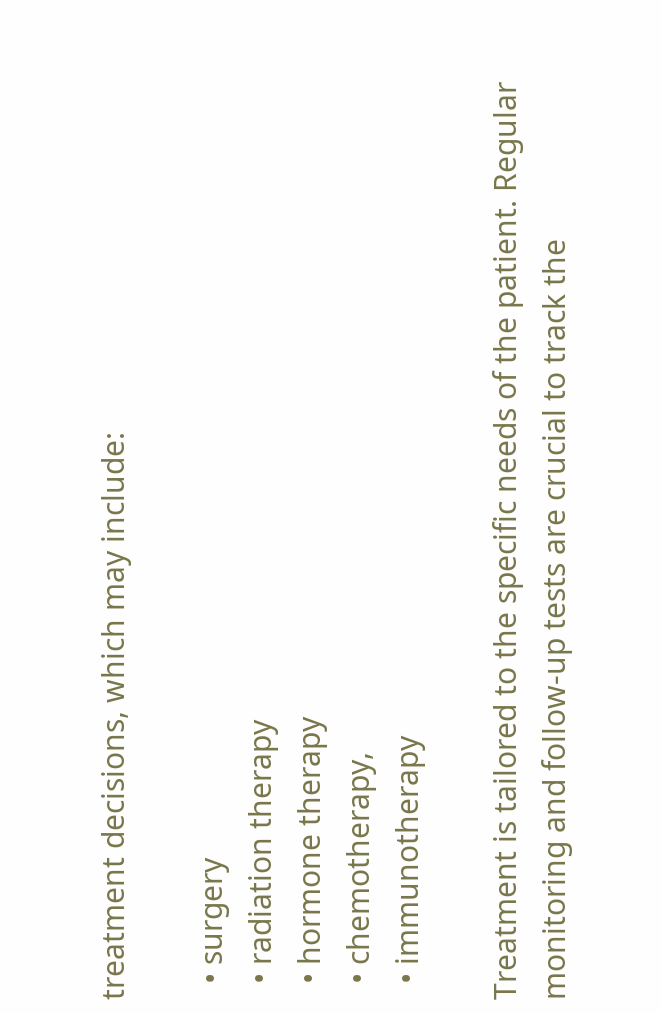treatment decisions, which may include:

  • surgery
  • radiation therapy
  • hormone therapy
  • chemotherapy,
  • immunotherapy

Treatment is tailored to the specific needs of the patient. Regular monitoring and follow-up tests are crucial to track the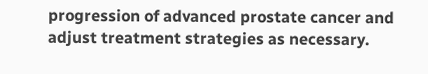progression of advanced prostate cancer and adjust treatment strategies as necessary.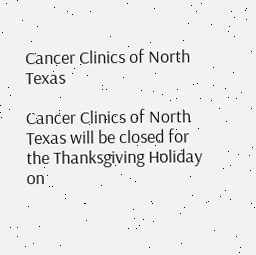Cancer Clinics of North Texas

Cancer Clinics of North Texas will be closed for the Thanksgiving Holiday on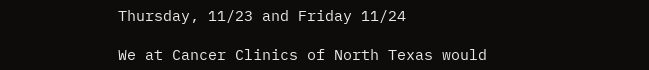Thursday, 11/23 and Friday 11/24

We at Cancer Clinics of North Texas would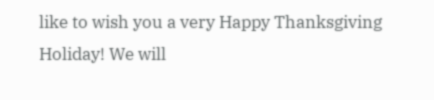like to wish you a very Happy Thanksgiving Holiday! We will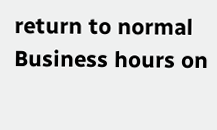return to normal Business hours on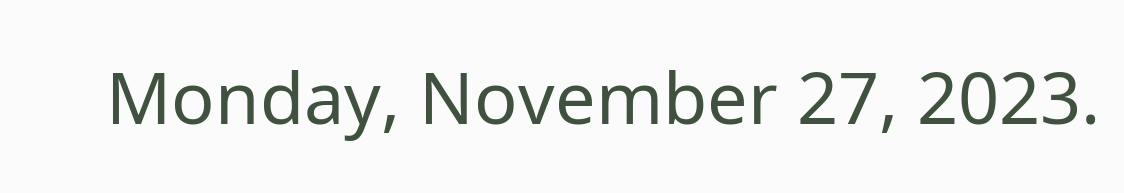Monday, November 27, 2023.